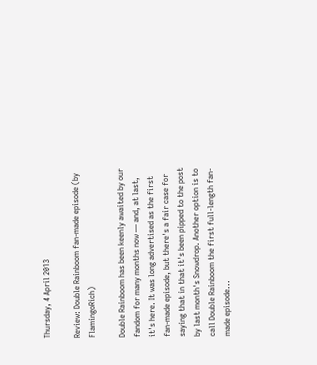Thursday, 4 April 2013

Review: Double Rainboom fan-made episode (by FlamingoRich)

Double Rainboom has been keenly awaited by our fandom for many months now — and, at last, it's here. It was long advertised as the first fan-made episode, but there's a fair case for saying that in that it's been pipped to the post by last month's Snowdrop. Another option is to call Double Rainboom the first full-length fan-made episode...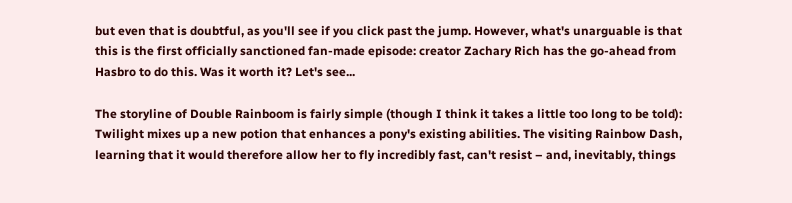but even that is doubtful, as you'll see if you click past the jump. However, what's unarguable is that this is the first officially sanctioned fan-made episode: creator Zachary Rich has the go-ahead from Hasbro to do this. Was it worth it? Let's see...

The storyline of Double Rainboom is fairly simple (though I think it takes a little too long to be told): Twilight mixes up a new potion that enhances a pony's existing abilities. The visiting Rainbow Dash, learning that it would therefore allow her to fly incredibly fast, can't resist – and, inevitably, things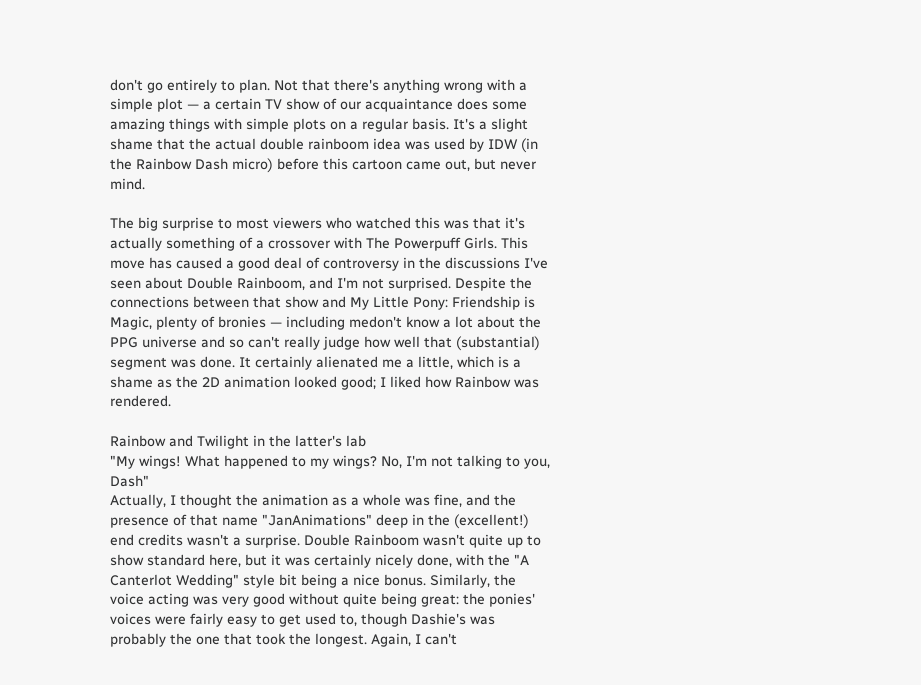don't go entirely to plan. Not that there's anything wrong with a simple plot — a certain TV show of our acquaintance does some amazing things with simple plots on a regular basis. It's a slight shame that the actual double rainboom idea was used by IDW (in the Rainbow Dash micro) before this cartoon came out, but never mind.

The big surprise to most viewers who watched this was that it's actually something of a crossover with The Powerpuff Girls. This move has caused a good deal of controversy in the discussions I've seen about Double Rainboom, and I'm not surprised. Despite the connections between that show and My Little Pony: Friendship is Magic, plenty of bronies — including medon't know a lot about the PPG universe and so can't really judge how well that (substantial) segment was done. It certainly alienated me a little, which is a shame as the 2D animation looked good; I liked how Rainbow was rendered.

Rainbow and Twilight in the latter's lab
"My wings! What happened to my wings? No, I'm not talking to you, Dash"
Actually, I thought the animation as a whole was fine, and the presence of that name "JanAnimations" deep in the (excellent!) end credits wasn't a surprise. Double Rainboom wasn't quite up to show standard here, but it was certainly nicely done, with the "A Canterlot Wedding" style bit being a nice bonus. Similarly, the voice acting was very good without quite being great: the ponies' voices were fairly easy to get used to, though Dashie's was probably the one that took the longest. Again, I can't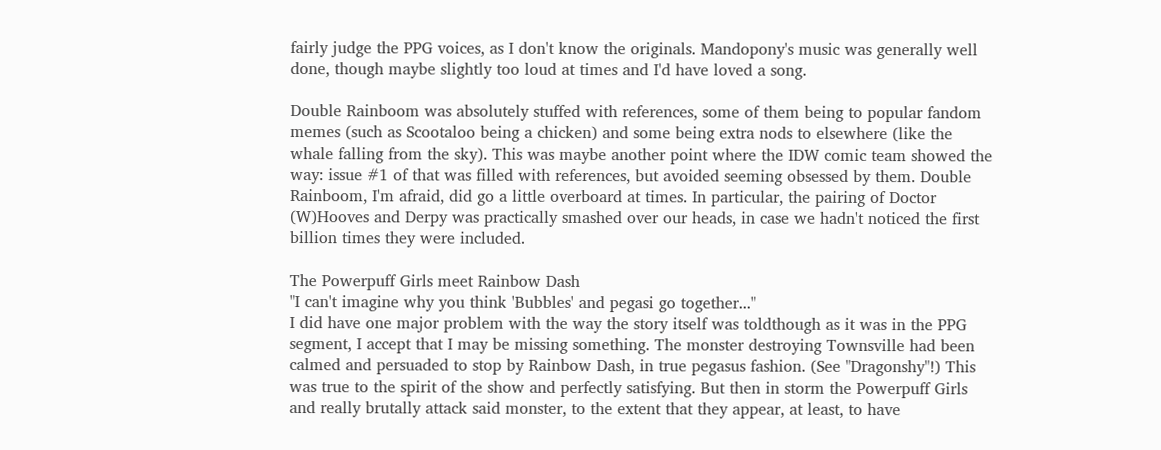fairly judge the PPG voices, as I don't know the originals. Mandopony's music was generally well done, though maybe slightly too loud at times and I'd have loved a song.

Double Rainboom was absolutely stuffed with references, some of them being to popular fandom memes (such as Scootaloo being a chicken) and some being extra nods to elsewhere (like the whale falling from the sky). This was maybe another point where the IDW comic team showed the way: issue #1 of that was filled with references, but avoided seeming obsessed by them. Double Rainboom, I'm afraid, did go a little overboard at times. In particular, the pairing of Doctor (W)Hooves and Derpy was practically smashed over our heads, in case we hadn't noticed the first billion times they were included.

The Powerpuff Girls meet Rainbow Dash
"I can't imagine why you think 'Bubbles' and pegasi go together..."
I did have one major problem with the way the story itself was toldthough as it was in the PPG segment, I accept that I may be missing something. The monster destroying Townsville had been calmed and persuaded to stop by Rainbow Dash, in true pegasus fashion. (See "Dragonshy"!) This was true to the spirit of the show and perfectly satisfying. But then in storm the Powerpuff Girls and really brutally attack said monster, to the extent that they appear, at least, to have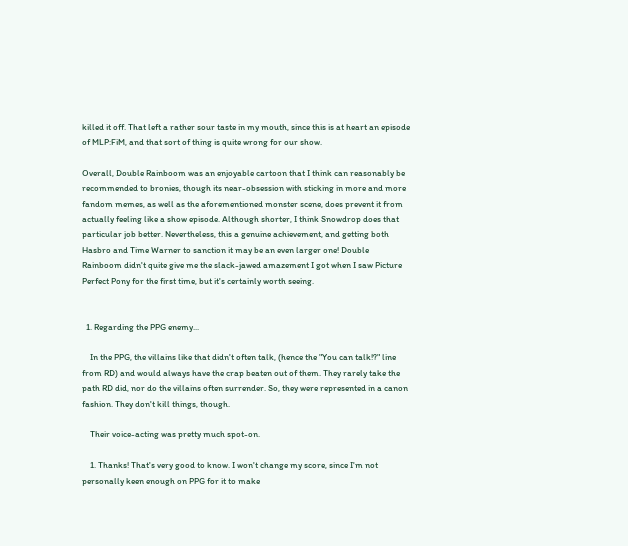killed it off. That left a rather sour taste in my mouth, since this is at heart an episode of MLP:FiM, and that sort of thing is quite wrong for our show.

Overall, Double Rainboom was an enjoyable cartoon that I think can reasonably be recommended to bronies, though its near-obsession with sticking in more and more fandom memes, as well as the aforementioned monster scene, does prevent it from actually feeling like a show episode. Although shorter, I think Snowdrop does that particular job better. Nevertheless, this a genuine achievement, and getting both Hasbro and Time Warner to sanction it may be an even larger one! Double Rainboom didn't quite give me the slack-jawed amazement I got when I saw Picture Perfect Pony for the first time, but it's certainly worth seeing.


  1. Regarding the PPG enemy...

    In the PPG, the villains like that didn't often talk, (hence the "You can talk!?" line from RD) and would always have the crap beaten out of them. They rarely take the path RD did, nor do the villains often surrender. So, they were represented in a canon fashion. They don't kill things, though.

    Their voice-acting was pretty much spot-on.

    1. Thanks! That's very good to know. I won't change my score, since I'm not personally keen enough on PPG for it to make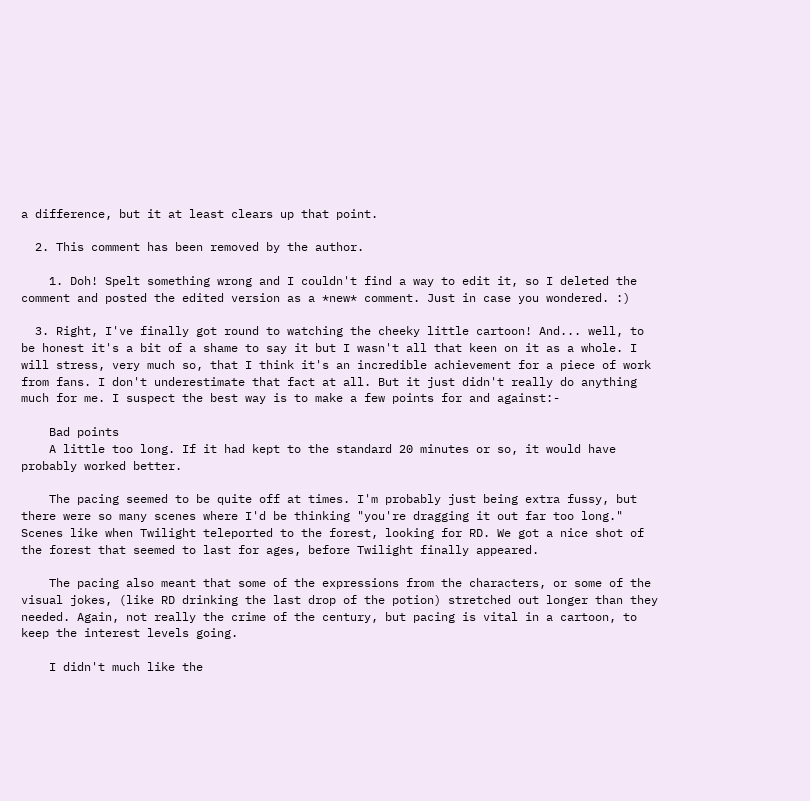a difference, but it at least clears up that point.

  2. This comment has been removed by the author.

    1. Doh! Spelt something wrong and I couldn't find a way to edit it, so I deleted the comment and posted the edited version as a *new* comment. Just in case you wondered. :)

  3. Right, I've finally got round to watching the cheeky little cartoon! And... well, to be honest it's a bit of a shame to say it but I wasn't all that keen on it as a whole. I will stress, very much so, that I think it's an incredible achievement for a piece of work from fans. I don't underestimate that fact at all. But it just didn't really do anything much for me. I suspect the best way is to make a few points for and against:-

    Bad points
    A little too long. If it had kept to the standard 20 minutes or so, it would have probably worked better.

    The pacing seemed to be quite off at times. I'm probably just being extra fussy, but there were so many scenes where I'd be thinking "you're dragging it out far too long." Scenes like when Twilight teleported to the forest, looking for RD. We got a nice shot of the forest that seemed to last for ages, before Twilight finally appeared.

    The pacing also meant that some of the expressions from the characters, or some of the visual jokes, (like RD drinking the last drop of the potion) stretched out longer than they needed. Again, not really the crime of the century, but pacing is vital in a cartoon, to keep the interest levels going.

    I didn't much like the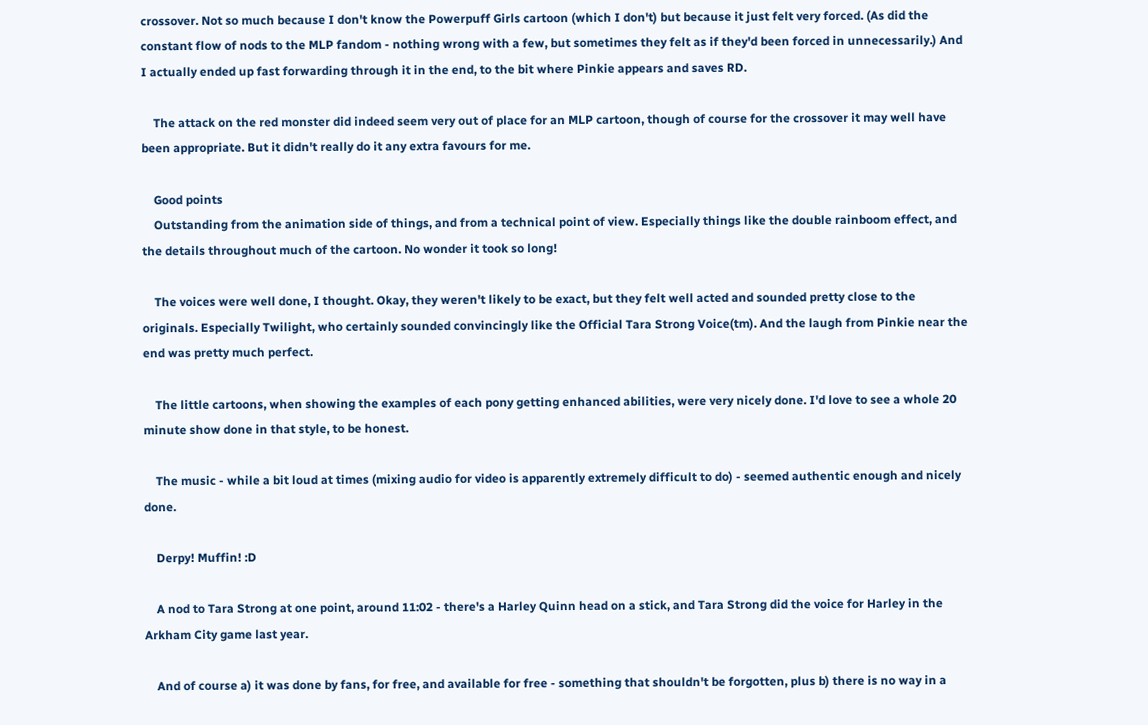crossover. Not so much because I don't know the Powerpuff Girls cartoon (which I don't) but because it just felt very forced. (As did the constant flow of nods to the MLP fandom - nothing wrong with a few, but sometimes they felt as if they'd been forced in unnecessarily.) And I actually ended up fast forwarding through it in the end, to the bit where Pinkie appears and saves RD.

    The attack on the red monster did indeed seem very out of place for an MLP cartoon, though of course for the crossover it may well have been appropriate. But it didn't really do it any extra favours for me.

    Good points
    Outstanding from the animation side of things, and from a technical point of view. Especially things like the double rainboom effect, and the details throughout much of the cartoon. No wonder it took so long!

    The voices were well done, I thought. Okay, they weren't likely to be exact, but they felt well acted and sounded pretty close to the originals. Especially Twilight, who certainly sounded convincingly like the Official Tara Strong Voice(tm). And the laugh from Pinkie near the end was pretty much perfect.

    The little cartoons, when showing the examples of each pony getting enhanced abilities, were very nicely done. I'd love to see a whole 20 minute show done in that style, to be honest.

    The music - while a bit loud at times (mixing audio for video is apparently extremely difficult to do) - seemed authentic enough and nicely done.

    Derpy! Muffin! :D

    A nod to Tara Strong at one point, around 11:02 - there's a Harley Quinn head on a stick, and Tara Strong did the voice for Harley in the Arkham City game last year.

    And of course a) it was done by fans, for free, and available for free - something that shouldn't be forgotten, plus b) there is no way in a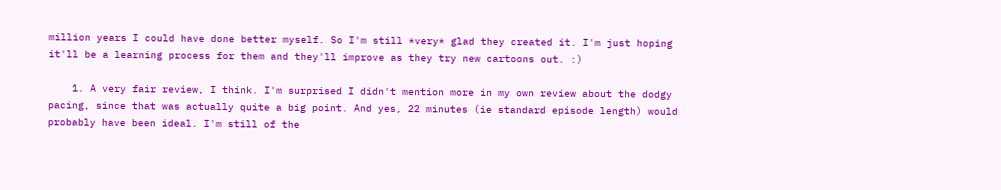million years I could have done better myself. So I'm still *very* glad they created it. I'm just hoping it'll be a learning process for them and they'll improve as they try new cartoons out. :)

    1. A very fair review, I think. I'm surprised I didn't mention more in my own review about the dodgy pacing, since that was actually quite a big point. And yes, 22 minutes (ie standard episode length) would probably have been ideal. I'm still of the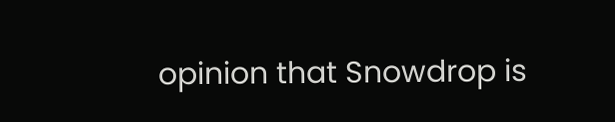opinion that Snowdrop is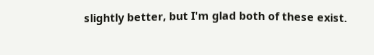slightly better, but I'm glad both of these exist.